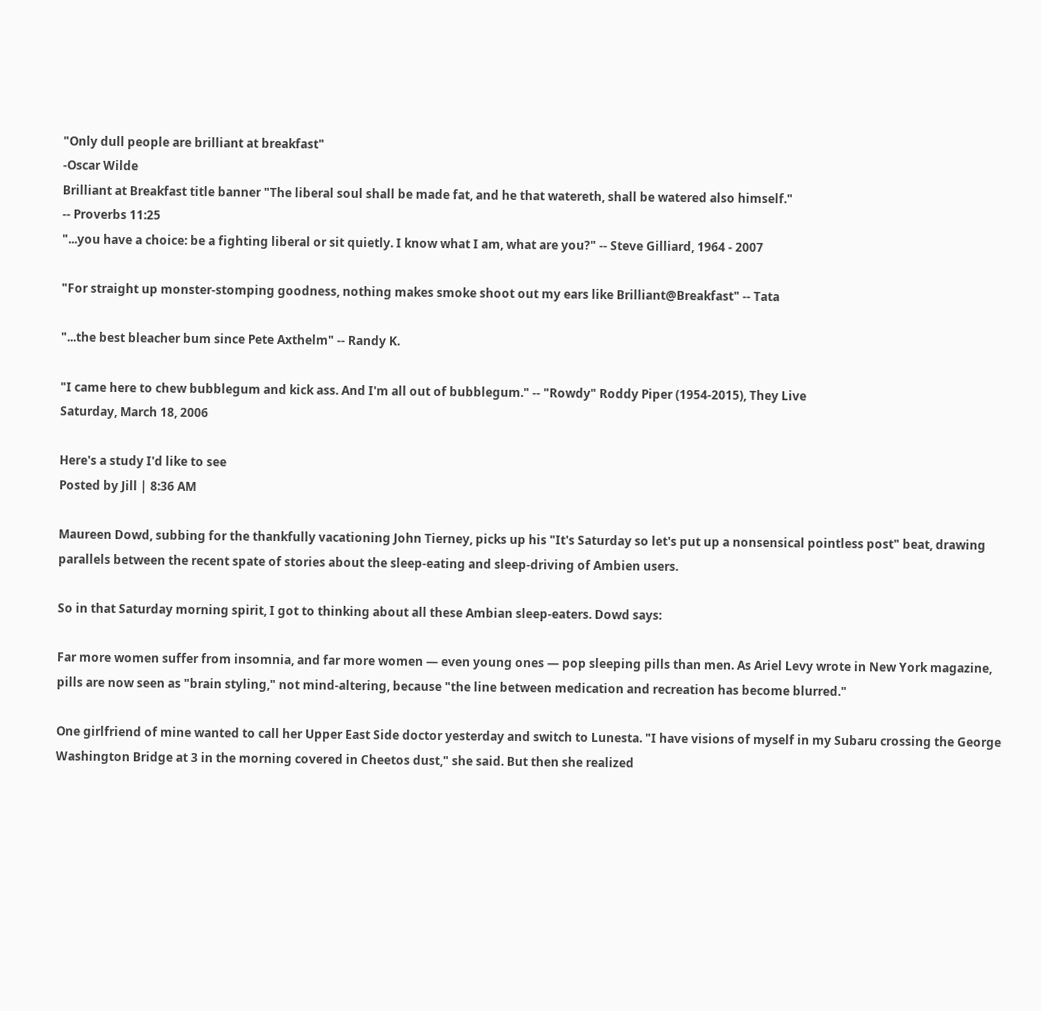"Only dull people are brilliant at breakfast"
-Oscar Wilde
Brilliant at Breakfast title banner "The liberal soul shall be made fat, and he that watereth, shall be watered also himself."
-- Proverbs 11:25
"...you have a choice: be a fighting liberal or sit quietly. I know what I am, what are you?" -- Steve Gilliard, 1964 - 2007

"For straight up monster-stomping goodness, nothing makes smoke shoot out my ears like Brilliant@Breakfast" -- Tata

"...the best bleacher bum since Pete Axthelm" -- Randy K.

"I came here to chew bubblegum and kick ass. And I'm all out of bubblegum." -- "Rowdy" Roddy Piper (1954-2015), They Live
Saturday, March 18, 2006

Here's a study I'd like to see
Posted by Jill | 8:36 AM

Maureen Dowd, subbing for the thankfully vacationing John Tierney, picks up his "It's Saturday so let's put up a nonsensical pointless post" beat, drawing parallels between the recent spate of stories about the sleep-eating and sleep-driving of Ambien users.

So in that Saturday morning spirit, I got to thinking about all these Ambian sleep-eaters. Dowd says:

Far more women suffer from insomnia, and far more women — even young ones — pop sleeping pills than men. As Ariel Levy wrote in New York magazine, pills are now seen as "brain styling," not mind-altering, because "the line between medication and recreation has become blurred."

One girlfriend of mine wanted to call her Upper East Side doctor yesterday and switch to Lunesta. "I have visions of myself in my Subaru crossing the George Washington Bridge at 3 in the morning covered in Cheetos dust," she said. But then she realized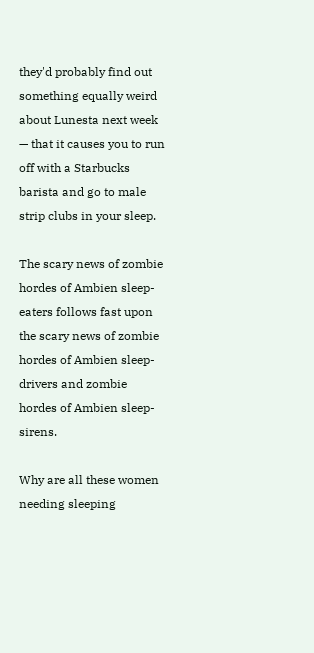they'd probably find out something equally weird about Lunesta next week — that it causes you to run off with a Starbucks barista and go to male strip clubs in your sleep.

The scary news of zombie hordes of Ambien sleep-eaters follows fast upon the scary news of zombie hordes of Ambien sleep-drivers and zombie hordes of Ambien sleep-sirens.

Why are all these women needing sleeping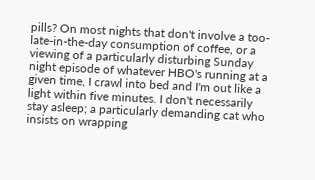pills? On most nights that don't involve a too-late-in-the-day consumption of coffee, or a viewing of a particularly disturbing Sunday night episode of whatever HBO's running at a given time, I crawl into bed and I'm out like a light within five minutes. I don't necessarily stay asleep; a particularly demanding cat who insists on wrapping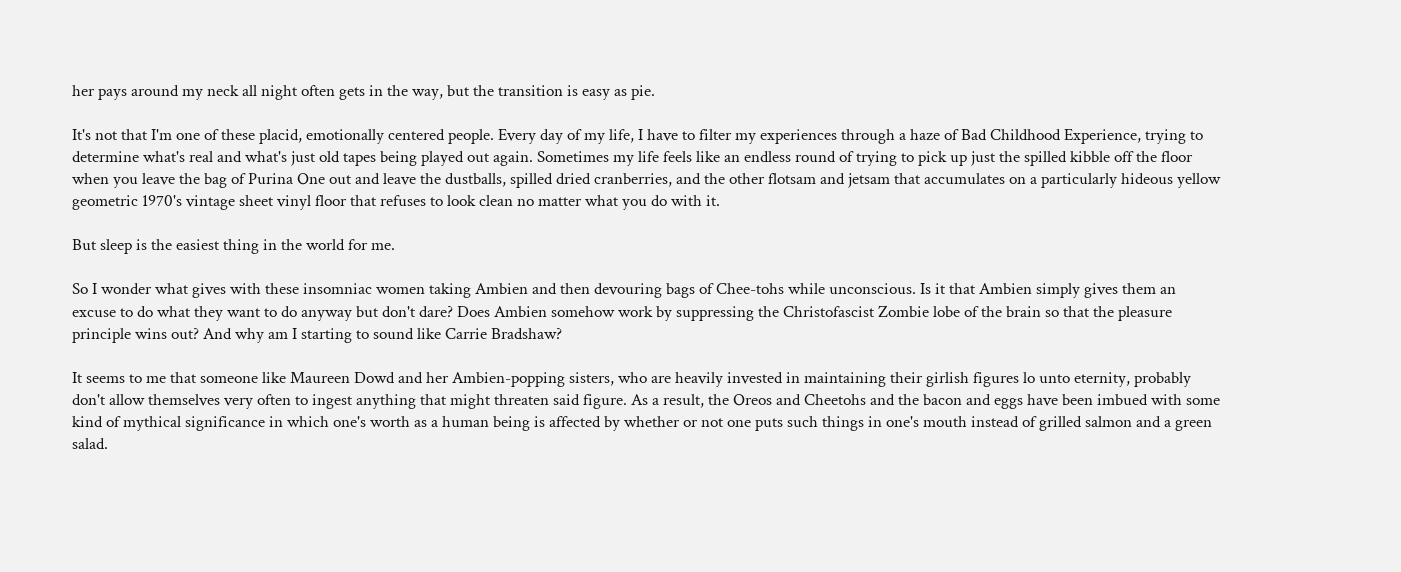her pays around my neck all night often gets in the way, but the transition is easy as pie.

It's not that I'm one of these placid, emotionally centered people. Every day of my life, I have to filter my experiences through a haze of Bad Childhood Experience, trying to determine what's real and what's just old tapes being played out again. Sometimes my life feels like an endless round of trying to pick up just the spilled kibble off the floor when you leave the bag of Purina One out and leave the dustballs, spilled dried cranberries, and the other flotsam and jetsam that accumulates on a particularly hideous yellow geometric 1970's vintage sheet vinyl floor that refuses to look clean no matter what you do with it.

But sleep is the easiest thing in the world for me.

So I wonder what gives with these insomniac women taking Ambien and then devouring bags of Chee-tohs while unconscious. Is it that Ambien simply gives them an excuse to do what they want to do anyway but don't dare? Does Ambien somehow work by suppressing the Christofascist Zombie lobe of the brain so that the pleasure principle wins out? And why am I starting to sound like Carrie Bradshaw?

It seems to me that someone like Maureen Dowd and her Ambien-popping sisters, who are heavily invested in maintaining their girlish figures lo unto eternity, probably don't allow themselves very often to ingest anything that might threaten said figure. As a result, the Oreos and Cheetohs and the bacon and eggs have been imbued with some kind of mythical significance in which one's worth as a human being is affected by whether or not one puts such things in one's mouth instead of grilled salmon and a green salad.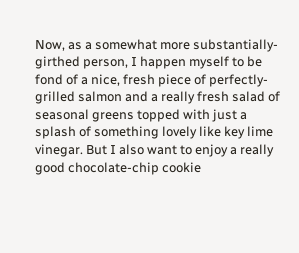Now, as a somewhat more substantially-girthed person, I happen myself to be fond of a nice, fresh piece of perfectly-grilled salmon and a really fresh salad of seasonal greens topped with just a splash of something lovely like key lime vinegar. But I also want to enjoy a really good chocolate-chip cookie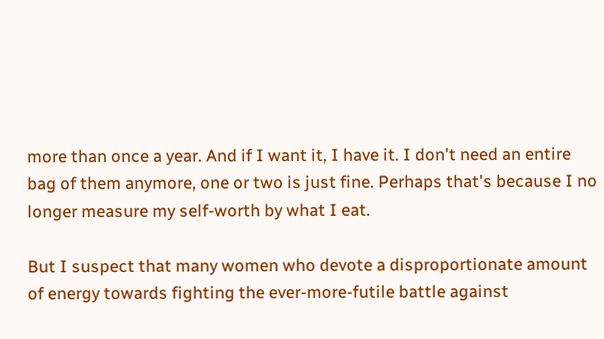more than once a year. And if I want it, I have it. I don't need an entire bag of them anymore, one or two is just fine. Perhaps that's because I no longer measure my self-worth by what I eat.

But I suspect that many women who devote a disproportionate amount of energy towards fighting the ever-more-futile battle against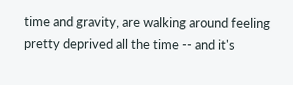time and gravity, are walking around feeling pretty deprived all the time -- and it's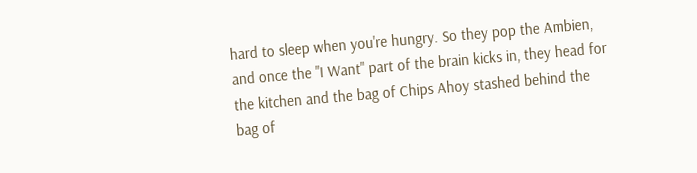hard to sleep when you're hungry. So they pop the Ambien, and once the "I Want" part of the brain kicks in, they head for the kitchen and the bag of Chips Ahoy stashed behind the bag of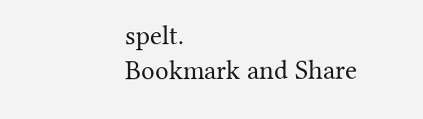spelt.
Bookmark and Share